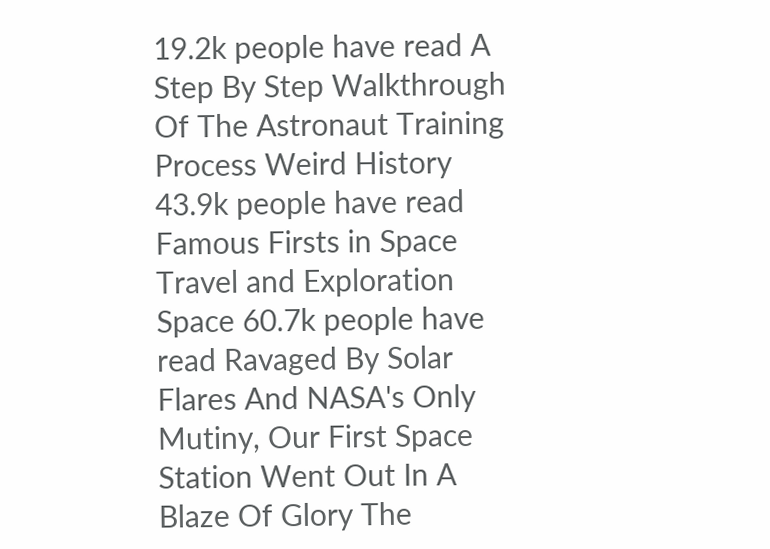19.2k people have read A Step By Step Walkthrough Of The Astronaut Training Process Weird History 43.9k people have read Famous Firsts in Space Travel and Exploration Space 60.7k people have read Ravaged By Solar Flares And NASA's Only Mutiny, Our First Space Station Went Out In A Blaze Of Glory The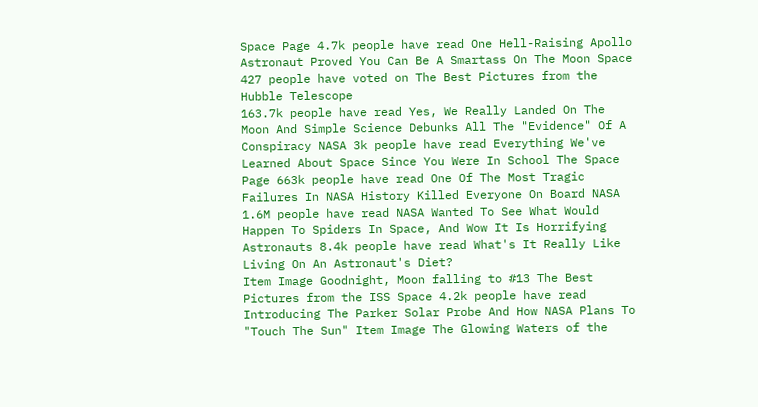Space Page 4.7k people have read One Hell-Raising Apollo Astronaut Proved You Can Be A Smartass On The Moon Space 427 people have voted on The Best Pictures from the Hubble Telescope
163.7k people have read Yes, We Really Landed On The Moon And Simple Science Debunks All The "Evidence" Of A Conspiracy NASA 3k people have read Everything We've Learned About Space Since You Were In School The Space Page 663k people have read One Of The Most Tragic Failures In NASA History Killed Everyone On Board NASA 1.6M people have read NASA Wanted To See What Would Happen To Spiders In Space, And Wow It Is Horrifying Astronauts 8.4k people have read What's It Really Like Living On An Astronaut's Diet?
Item Image Goodnight, Moon falling to #13 The Best Pictures from the ISS Space 4.2k people have read Introducing The Parker Solar Probe And How NASA Plans To "Touch The Sun" Item Image The Glowing Waters of the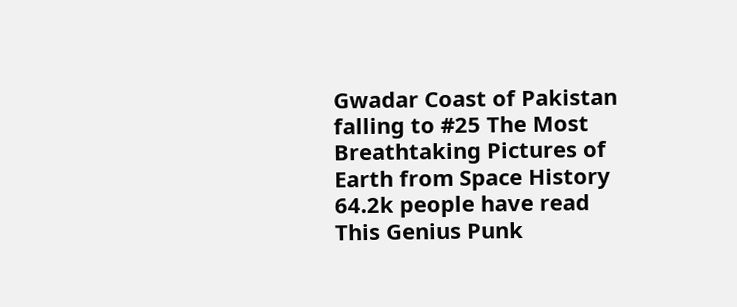Gwadar Coast of Pakistan falling to #25 The Most Breathtaking Pictures of Earth from Space History 64.2k people have read This Genius Punk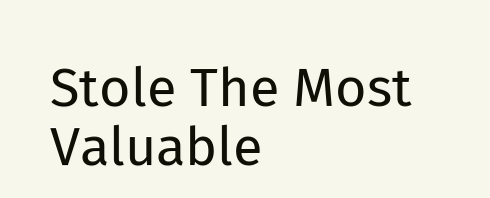Stole The Most Valuable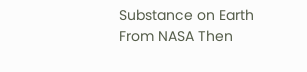Substance on Earth From NASA Then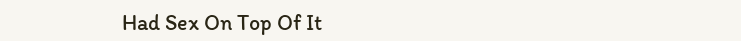Had Sex On Top Of It